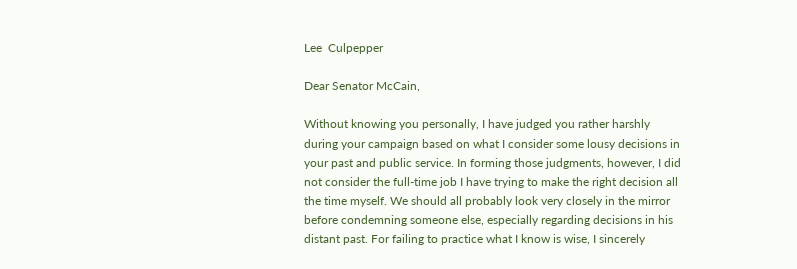Lee  Culpepper

Dear Senator McCain,

Without knowing you personally, I have judged you rather harshly during your campaign based on what I consider some lousy decisions in your past and public service. In forming those judgments, however, I did not consider the full-time job I have trying to make the right decision all the time myself. We should all probably look very closely in the mirror before condemning someone else, especially regarding decisions in his distant past. For failing to practice what I know is wise, I sincerely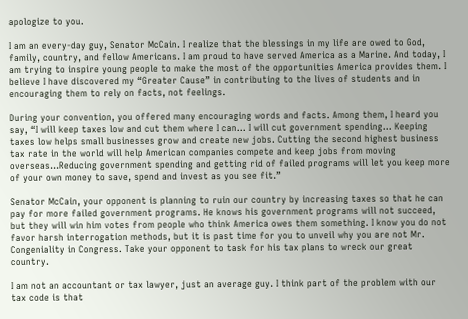apologize to you.

I am an every-day guy, Senator McCain. I realize that the blessings in my life are owed to God, family, country, and fellow Americans. I am proud to have served America as a Marine. And today, I am trying to inspire young people to make the most of the opportunities America provides them. I believe I have discovered my “Greater Cause” in contributing to the lives of students and in encouraging them to rely on facts, not feelings.

During your convention, you offered many encouraging words and facts. Among them, I heard you say, “I will keep taxes low and cut them where I can… I will cut government spending… Keeping taxes low helps small businesses grow and create new jobs. Cutting the second highest business tax rate in the world will help American companies compete and keep jobs from moving overseas…Reducing government spending and getting rid of failed programs will let you keep more of your own money to save, spend and invest as you see fit.”

Senator McCain, your opponent is planning to ruin our country by increasing taxes so that he can pay for more failed government programs. He knows his government programs will not succeed, but they will win him votes from people who think America owes them something. I know you do not favor harsh interrogation methods, but it is past time for you to unveil why you are not Mr. Congeniality in Congress. Take your opponent to task for his tax plans to wreck our great country.

I am not an accountant or tax lawyer, just an average guy. I think part of the problem with our tax code is that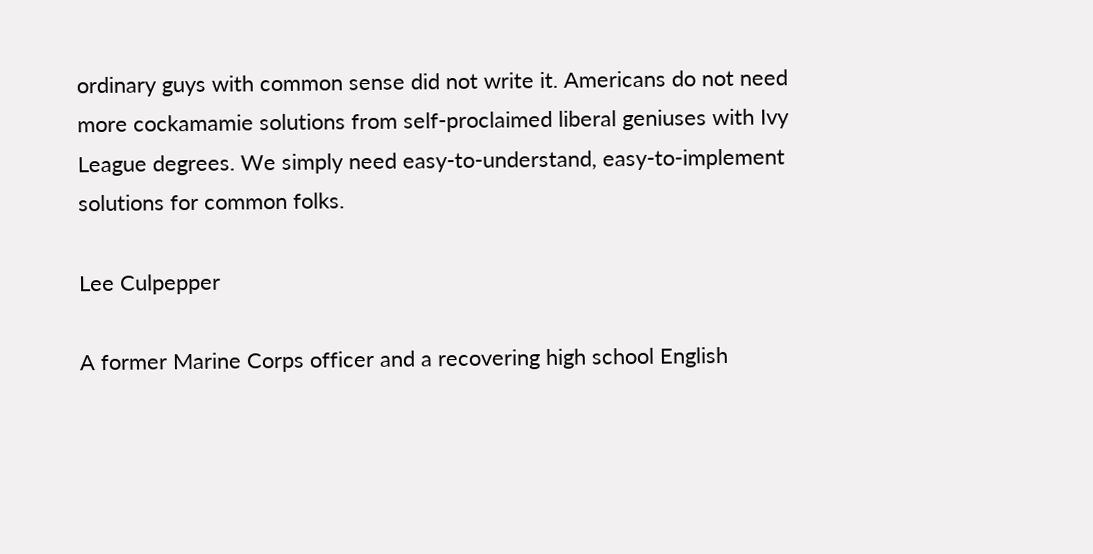ordinary guys with common sense did not write it. Americans do not need more cockamamie solutions from self-proclaimed liberal geniuses with Ivy League degrees. We simply need easy-to-understand, easy-to-implement solutions for common folks.

Lee Culpepper

A former Marine Corps officer and a recovering high school English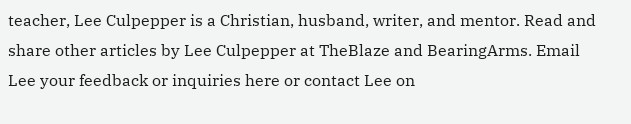teacher, Lee Culpepper is a Christian, husband, writer, and mentor. Read and share other articles by Lee Culpepper at TheBlaze and BearingArms. Email Lee your feedback or inquiries here or contact Lee on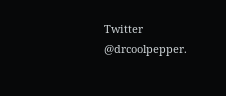Twitter @drcoolpepper.